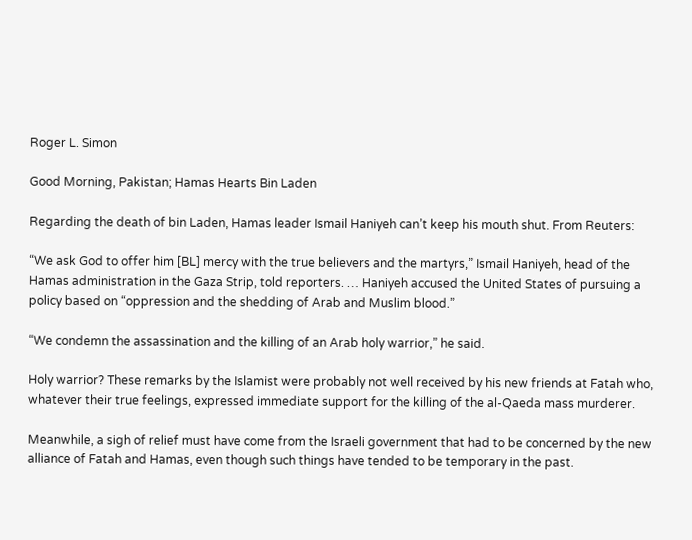Roger L. Simon

Good Morning, Pakistan; Hamas Hearts Bin Laden

Regarding the death of bin Laden, Hamas leader Ismail Haniyeh can’t keep his mouth shut. From Reuters:

“We ask God to offer him [BL] mercy with the true believers and the martyrs,” Ismail Haniyeh, head of the Hamas administration in the Gaza Strip, told reporters. … Haniyeh accused the United States of pursuing a policy based on “oppression and the shedding of Arab and Muslim blood.”

“We condemn the assassination and the killing of an Arab holy warrior,” he said.

Holy warrior? These remarks by the Islamist were probably not well received by his new friends at Fatah who, whatever their true feelings, expressed immediate support for the killing of the al-Qaeda mass murderer.

Meanwhile, a sigh of relief must have come from the Israeli government that had to be concerned by the new alliance of Fatah and Hamas, even though such things have tended to be temporary in the past.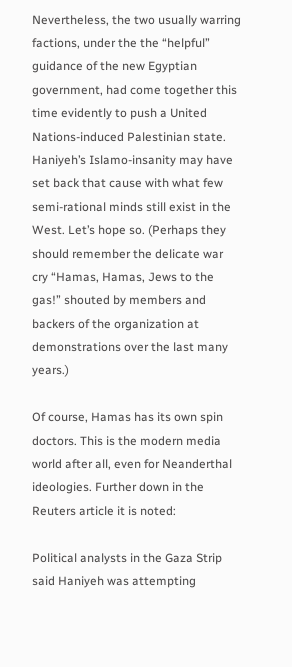Nevertheless, the two usually warring factions, under the the “helpful” guidance of the new Egyptian government, had come together this time evidently to push a United Nations-induced Palestinian state. Haniyeh’s Islamo-insanity may have set back that cause with what few semi-rational minds still exist in the West. Let’s hope so. (Perhaps they should remember the delicate war cry “Hamas, Hamas, Jews to the gas!” shouted by members and backers of the organization at demonstrations over the last many years.)

Of course, Hamas has its own spin doctors. This is the modern media world after all, even for Neanderthal ideologies. Further down in the Reuters article it is noted:

Political analysts in the Gaza Strip said Haniyeh was attempting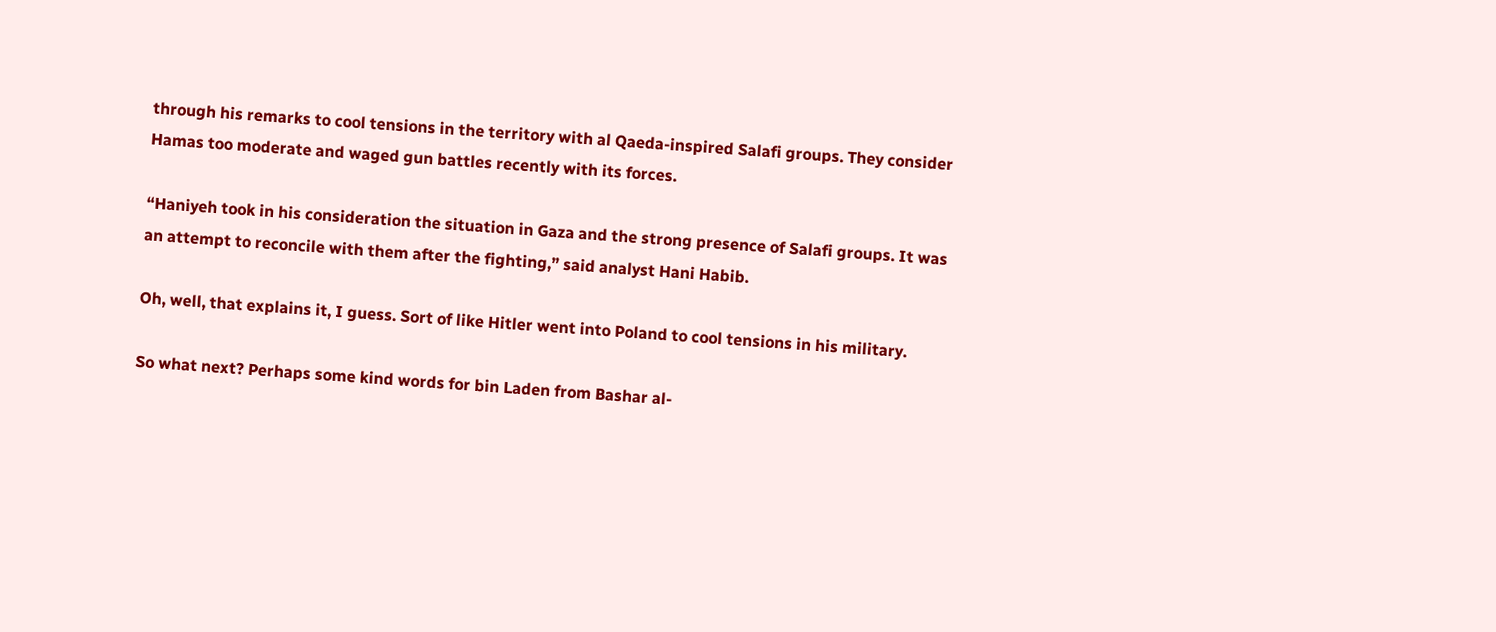through his remarks to cool tensions in the territory with al Qaeda-inspired Salafi groups. They consider Hamas too moderate and waged gun battles recently with its forces.

“Haniyeh took in his consideration the situation in Gaza and the strong presence of Salafi groups. It was an attempt to reconcile with them after the fighting,” said analyst Hani Habib.

Oh, well, that explains it, I guess. Sort of like Hitler went into Poland to cool tensions in his military.

So what next? Perhaps some kind words for bin Laden from Bashar al-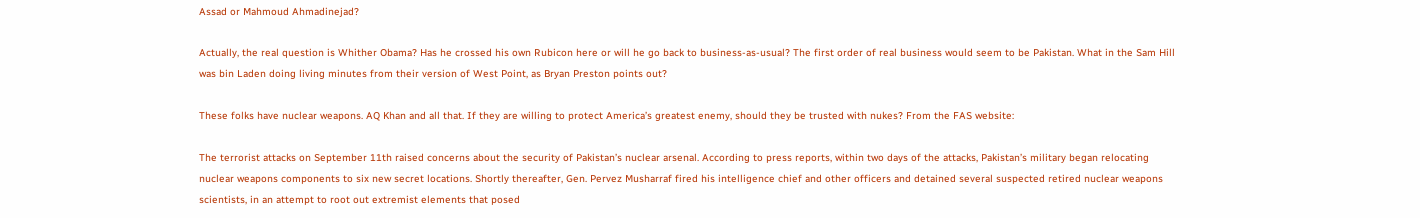Assad or Mahmoud Ahmadinejad?

Actually, the real question is Whither Obama? Has he crossed his own Rubicon here or will he go back to business-as-usual? The first order of real business would seem to be Pakistan. What in the Sam Hill was bin Laden doing living minutes from their version of West Point, as Bryan Preston points out?

These folks have nuclear weapons. AQ Khan and all that. If they are willing to protect America’s greatest enemy, should they be trusted with nukes? From the FAS website:

The terrorist attacks on September 11th raised concerns about the security of Pakistan’s nuclear arsenal. According to press reports, within two days of the attacks, Pakistan’s military began relocating nuclear weapons components to six new secret locations. Shortly thereafter, Gen. Pervez Musharraf fired his intelligence chief and other officers and detained several suspected retired nuclear weapons scientists, in an attempt to root out extremist elements that posed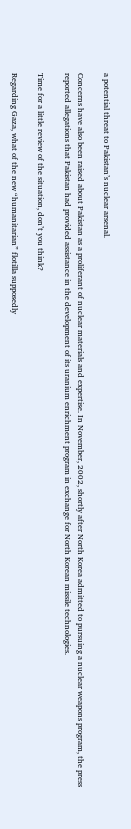a potential threat to Pakistan’s nuclear arsenal.

Concerns have also been raised about Pakistan as a proliferant of nuclear materials and expertise. In November, 2002, shortly after North Korea admitted to pursuing a nuclear weapons program, the press reported allegations that Pakistan had provided assistance in the development of its uranium enrichment program in exchange for North Korean missile technologies.

Time for a little review of the situation, don’t you think?

Regarding Gaza, what of the new “humanitarian” flotilla supposedly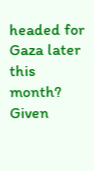headed for Gaza later this month? Given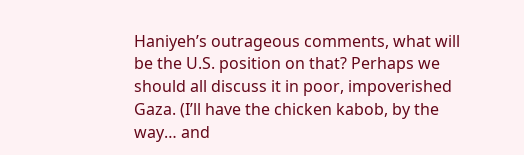Haniyeh’s outrageous comments, what will be the U.S. position on that? Perhaps we should all discuss it in poor, impoverished Gaza. (I’ll have the chicken kabob, by the way… and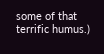some of that terrific humus.)